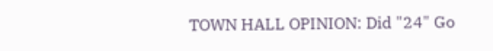TOWN HALL OPINION: Did "24" Go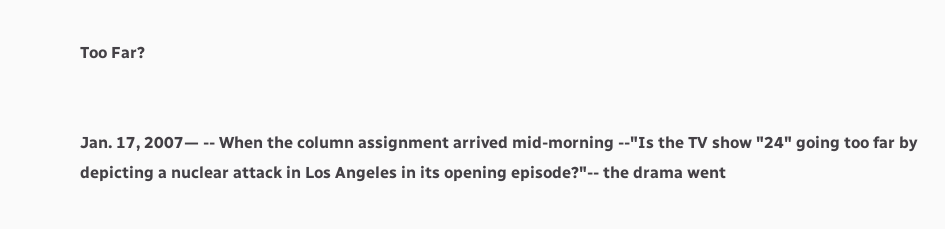Too Far?


Jan. 17, 2007— -- When the column assignment arrived mid-morning --"Is the TV show "24" going too far by depicting a nuclear attack in Los Angeles in its opening episode?"-- the drama went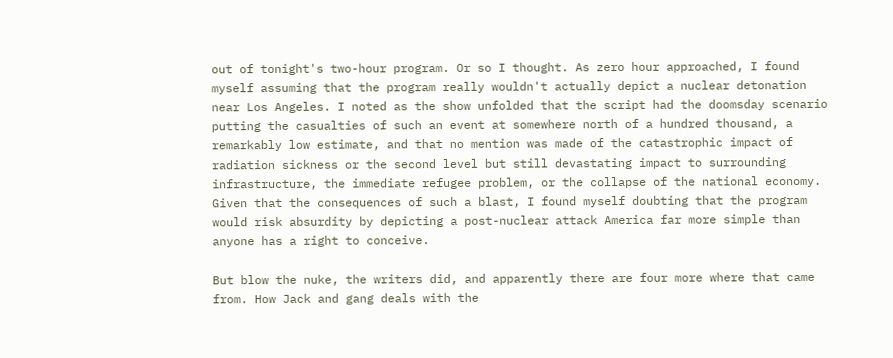out of tonight's two-hour program. Or so I thought. As zero hour approached, I found myself assuming that the program really wouldn't actually depict a nuclear detonation near Los Angeles. I noted as the show unfolded that the script had the doomsday scenario putting the casualties of such an event at somewhere north of a hundred thousand, a remarkably low estimate, and that no mention was made of the catastrophic impact of radiation sickness or the second level but still devastating impact to surrounding infrastructure, the immediate refugee problem, or the collapse of the national economy. Given that the consequences of such a blast, I found myself doubting that the program would risk absurdity by depicting a post-nuclear attack America far more simple than anyone has a right to conceive.

But blow the nuke, the writers did, and apparently there are four more where that came from. How Jack and gang deals with the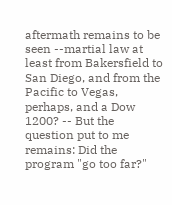aftermath remains to be seen --martial law at least from Bakersfield to San Diego, and from the Pacific to Vegas, perhaps, and a Dow 1200? -- But the question put to me remains: Did the program "go too far?"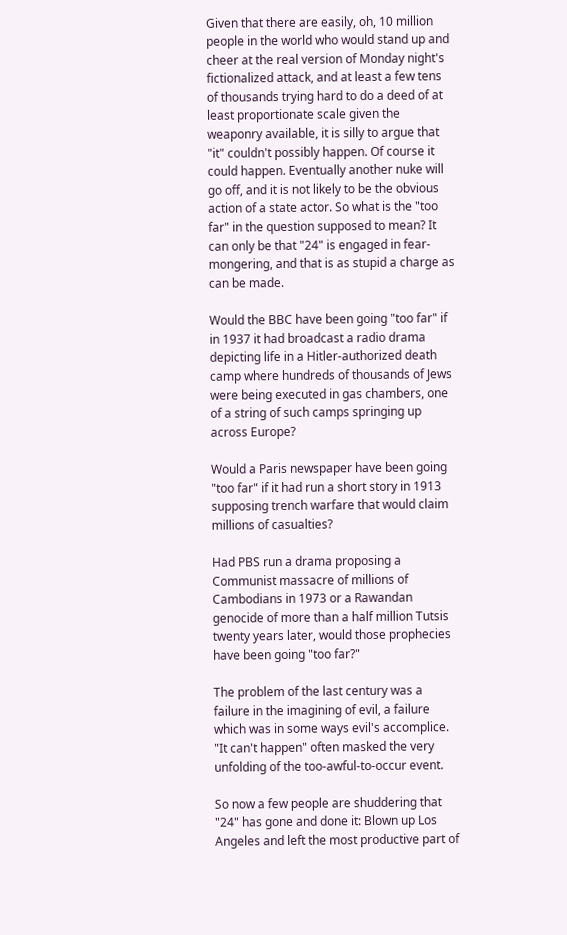Given that there are easily, oh, 10 million people in the world who would stand up and cheer at the real version of Monday night's fictionalized attack, and at least a few tens of thousands trying hard to do a deed of at least proportionate scale given the weaponry available, it is silly to argue that "it" couldn't possibly happen. Of course it could happen. Eventually another nuke will go off, and it is not likely to be the obvious action of a state actor. So what is the "too far" in the question supposed to mean? It can only be that "24" is engaged in fear-mongering, and that is as stupid a charge as can be made.

Would the BBC have been going "too far" if in 1937 it had broadcast a radio drama depicting life in a Hitler-authorized death camp where hundreds of thousands of Jews were being executed in gas chambers, one of a string of such camps springing up across Europe?

Would a Paris newspaper have been going "too far" if it had run a short story in 1913 supposing trench warfare that would claim millions of casualties?

Had PBS run a drama proposing a Communist massacre of millions of Cambodians in 1973 or a Rawandan genocide of more than a half million Tutsis twenty years later, would those prophecies have been going "too far?"

The problem of the last century was a failure in the imagining of evil, a failure which was in some ways evil's accomplice. "It can't happen" often masked the very unfolding of the too-awful-to-occur event.

So now a few people are shuddering that "24" has gone and done it: Blown up Los Angeles and left the most productive part of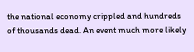the national economy crippled and hundreds of thousands dead. An event much more likely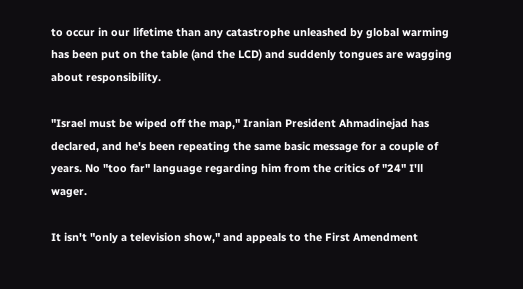to occur in our lifetime than any catastrophe unleashed by global warming has been put on the table (and the LCD) and suddenly tongues are wagging about responsibility.

"Israel must be wiped off the map," Iranian President Ahmadinejad has declared, and he's been repeating the same basic message for a couple of years. No "too far" language regarding him from the critics of "24" I'll wager.

It isn't "only a television show," and appeals to the First Amendment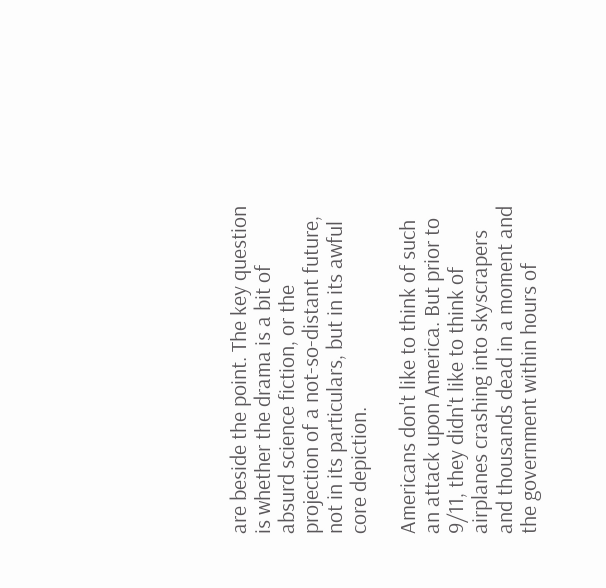are beside the point. The key question is whether the drama is a bit of absurd science fiction, or the projection of a not-so-distant future, not in its particulars, but in its awful core depiction.

Americans don't like to think of such an attack upon America. But prior to 9/11, they didn't like to think of airplanes crashing into skyscrapers and thousands dead in a moment and the government within hours of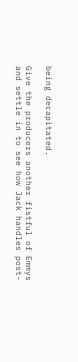being decapitated.

Give the producers another fistful of Emmys and settle in to see how Jack handles post-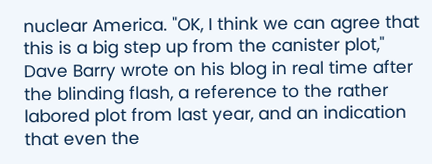nuclear America. "OK, I think we can agree that this is a big step up from the canister plot," Dave Barry wrote on his blog in real time after the blinding flash, a reference to the rather labored plot from last year, and an indication that even the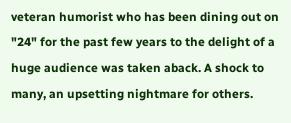veteran humorist who has been dining out on "24" for the past few years to the delight of a huge audience was taken aback. A shock to many, an upsetting nightmare for others.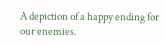A depiction of a happy ending for our enemies.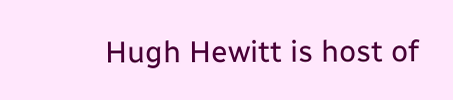Hugh Hewitt is host of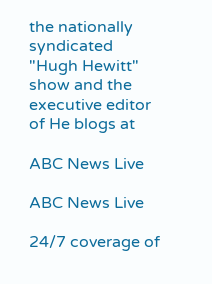the nationally syndicated "Hugh Hewitt" show and the executive editor of He blogs at

ABC News Live

ABC News Live

24/7 coverage of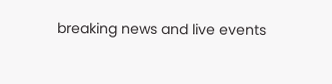breaking news and live events